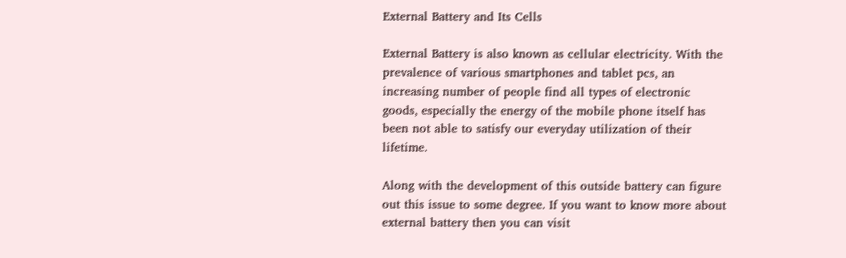External Battery and Its Cells

External Battery is also known as cellular electricity. With the prevalence of various smartphones and tablet pcs, an increasing number of people find all types of electronic goods, especially the energy of the mobile phone itself has been not able to satisfy our everyday utilization of their lifetime.

Along with the development of this outside battery can figure out this issue to some degree. If you want to know more about external battery then you can visit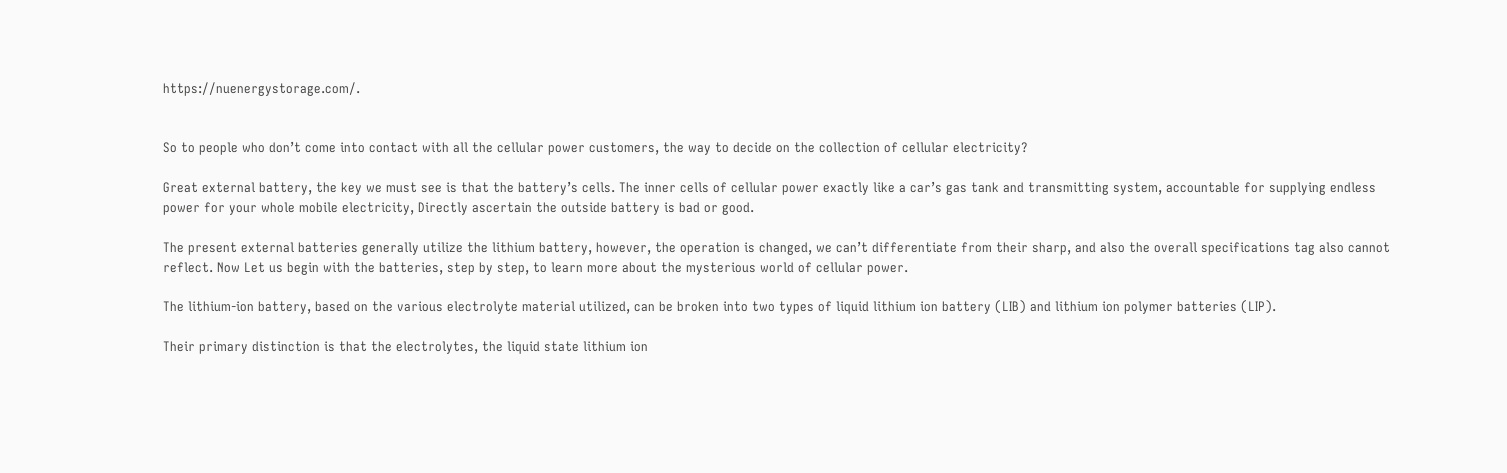https://nuenergystorage.com/.


So to people who don’t come into contact with all the cellular power customers, the way to decide on the collection of cellular electricity?

Great external battery, the key we must see is that the battery’s cells. The inner cells of cellular power exactly like a car’s gas tank and transmitting system, accountable for supplying endless power for your whole mobile electricity, Directly ascertain the outside battery is bad or good.

The present external batteries generally utilize the lithium battery, however, the operation is changed, we can’t differentiate from their sharp, and also the overall specifications tag also cannot reflect. Now Let us begin with the batteries, step by step, to learn more about the mysterious world of cellular power.

The lithium-ion battery, based on the various electrolyte material utilized, can be broken into two types of liquid lithium ion battery (LIB) and lithium ion polymer batteries (LIP).

Their primary distinction is that the electrolytes, the liquid state lithium ion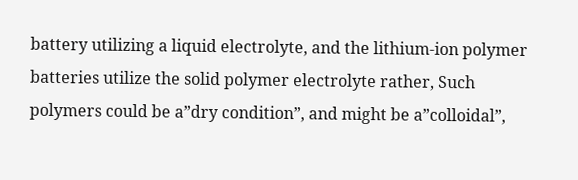battery utilizing a liquid electrolyte, and the lithium-ion polymer batteries utilize the solid polymer electrolyte rather, Such polymers could be a”dry condition”, and might be a”colloidal”,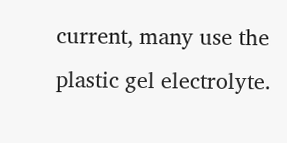current, many use the plastic gel electrolyte.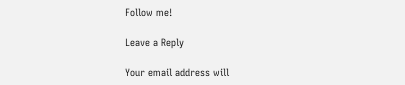Follow me!

Leave a Reply

Your email address will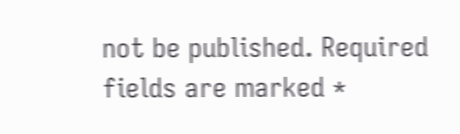not be published. Required fields are marked *